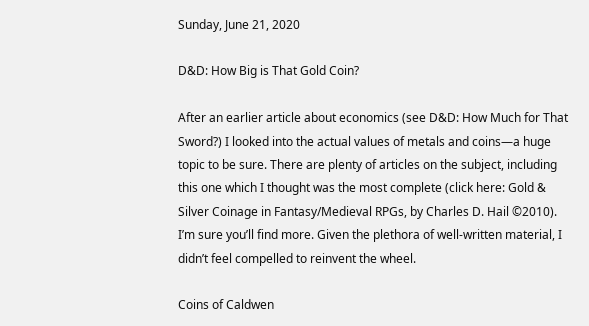Sunday, June 21, 2020

D&D: How Big is That Gold Coin?

After an earlier article about economics (see D&D: How Much for That Sword?) I looked into the actual values of metals and coins—a huge topic to be sure. There are plenty of articles on the subject, including this one which I thought was the most complete (click here: Gold & Silver Coinage in Fantasy/Medieval RPGs, by Charles D. Hail ©2010). I’m sure you’ll find more. Given the plethora of well-written material, I didn’t feel compelled to reinvent the wheel.

Coins of Caldwen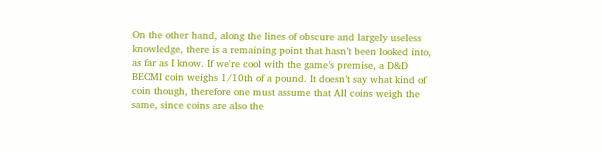On the other hand, along the lines of obscure and largely useless knowledge, there is a remaining point that hasn’t been looked into, as far as I know. If we're cool with the game’s premise, a D&D BECMI coin weighs 1/10th of a pound. It doesn’t say what kind of coin though, therefore one must assume that All coins weigh the same, since coins are also the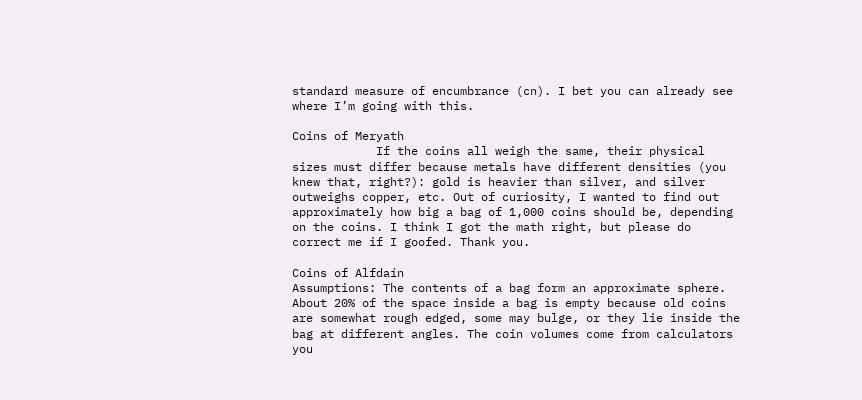standard measure of encumbrance (cn). I bet you can already see where I’m going with this.

Coins of Meryath
            If the coins all weigh the same, their physical sizes must differ because metals have different densities (you knew that, right?): gold is heavier than silver, and silver outweighs copper, etc. Out of curiosity, I wanted to find out approximately how big a bag of 1,000 coins should be, depending on the coins. I think I got the math right, but please do correct me if I goofed. Thank you.

Coins of Alfdaín
Assumptions: The contents of a bag form an approximate sphere. About 20% of the space inside a bag is empty because old coins are somewhat rough edged, some may bulge, or they lie inside the bag at different angles. The coin volumes come from calculators you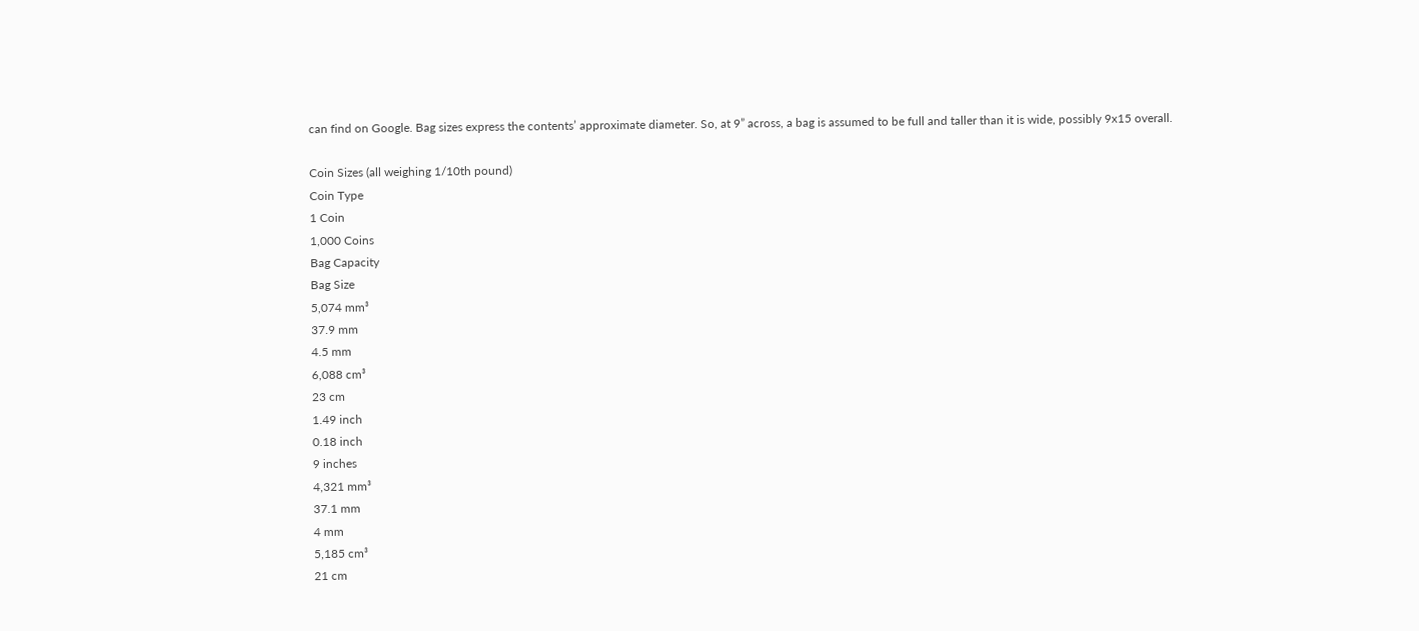can find on Google. Bag sizes express the contents’ approximate diameter. So, at 9” across, a bag is assumed to be full and taller than it is wide, possibly 9x15 overall.

Coin Sizes (all weighing 1/10th pound)
Coin Type
1 Coin
1,000 Coins
Bag Capacity
Bag Size
5,074 mm³
37.9 mm
4.5 mm
6,088 cm³
23 cm
1.49 inch
0.18 inch
9 inches
4,321 mm³
37.1 mm
4 mm
5,185 cm³
21 cm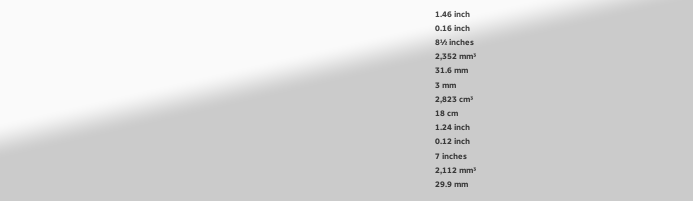1.46 inch
0.16 inch
8½ inches
2,352 mm³
31.6 mm
3 mm
2,823 cm³
18 cm
1.24 inch
0.12 inch
7 inches
2,112 mm³
29.9 mm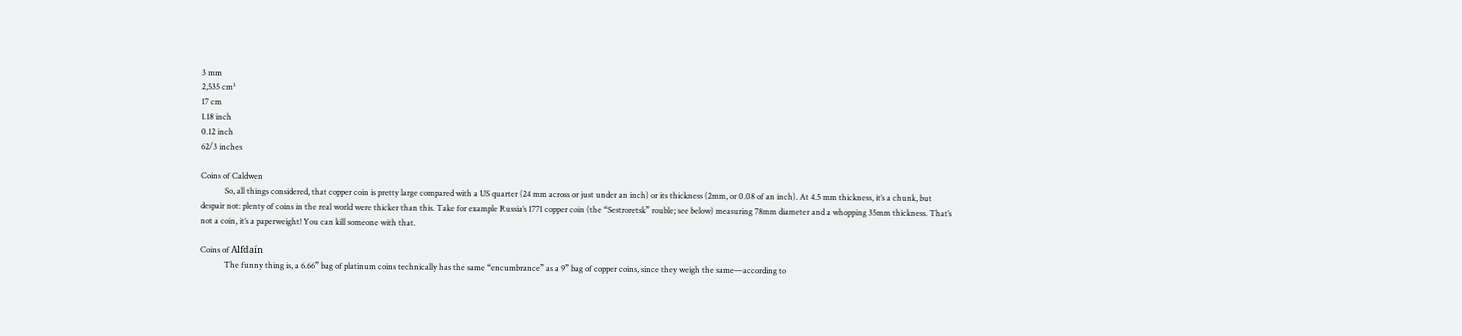3 mm
2,535 cm³
17 cm
1.18 inch
0.12 inch
62/3 inches

Coins of Caldwen
            So, all things considered, that copper coin is pretty large compared with a US quarter (24 mm across or just under an inch) or its thickness (2mm, or 0.08 of an inch). At 4.5 mm thickness, it’s a chunk, but despair not: plenty of coins in the real world were thicker than this. Take for example Russia’s 1771 copper coin (the “Sestroretsk” rouble; see below) measuring 78mm diameter and a whopping 35mm thickness. That’s not a coin, it’s a paperweight! You can kill someone with that.

Coins of Alfdaín
            The funny thing is, a 6.66” bag of platinum coins technically has the same “encumbrance” as a 9” bag of copper coins, since they weigh the same—according to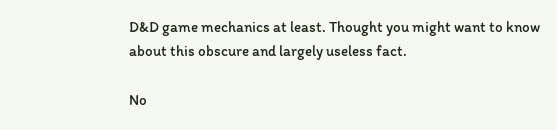D&D game mechanics at least. Thought you might want to know about this obscure and largely useless fact.

No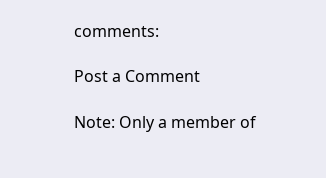comments:

Post a Comment

Note: Only a member of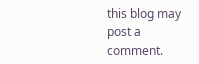this blog may post a comment.